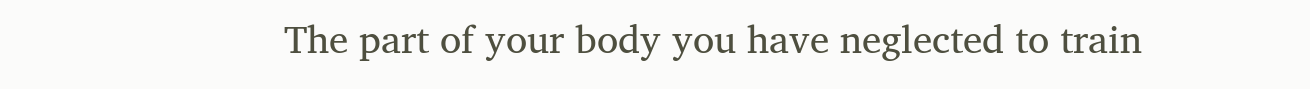The part of your body you have neglected to train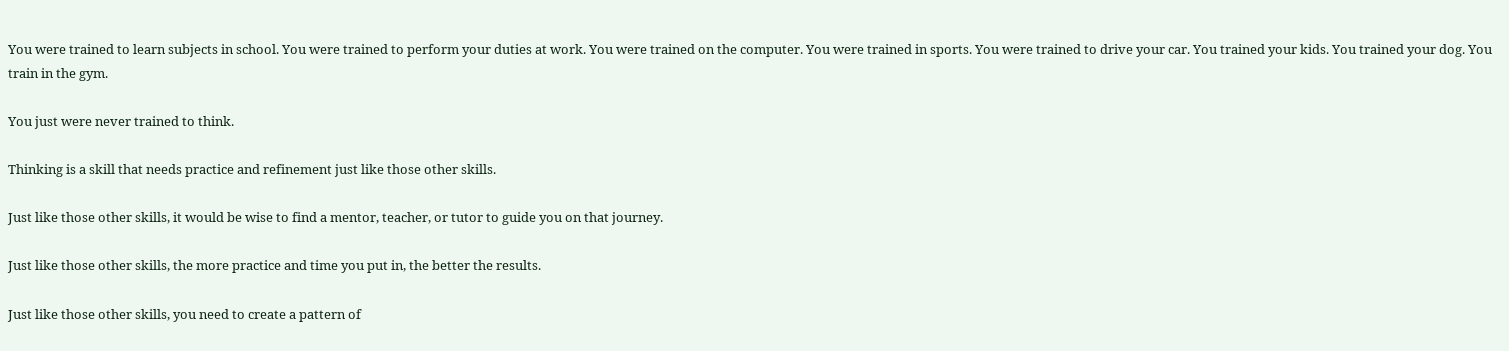You were trained to learn subjects in school. You were trained to perform your duties at work. You were trained on the computer. You were trained in sports. You were trained to drive your car. You trained your kids. You trained your dog. You train in the gym.

You just were never trained to think.

Thinking is a skill that needs practice and refinement just like those other skills.

Just like those other skills, it would be wise to find a mentor, teacher, or tutor to guide you on that journey.

Just like those other skills, the more practice and time you put in, the better the results.

Just like those other skills, you need to create a pattern of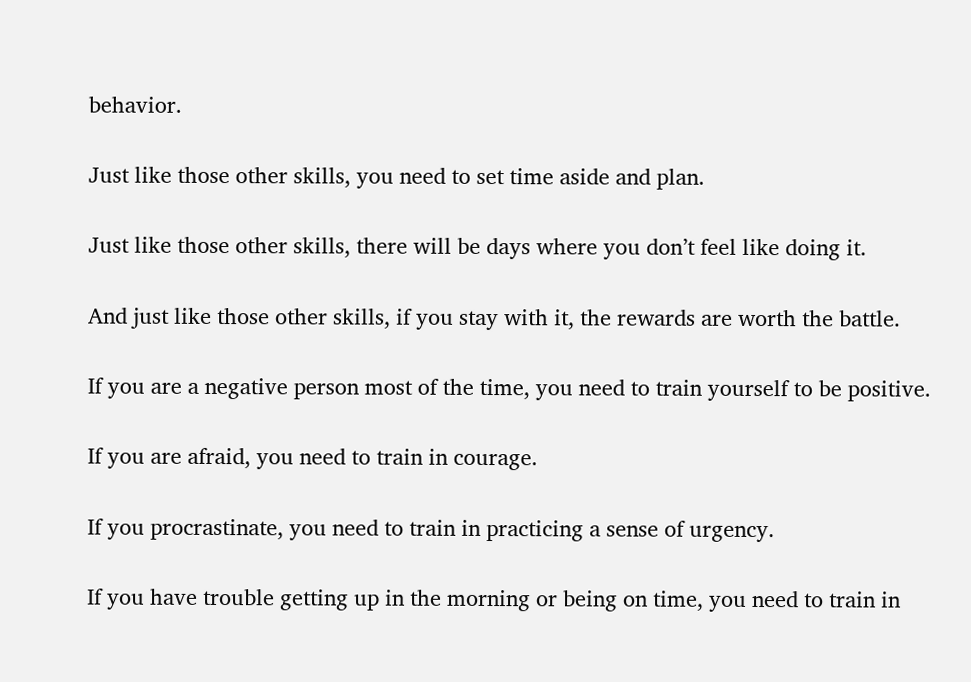behavior.

Just like those other skills, you need to set time aside and plan.

Just like those other skills, there will be days where you don’t feel like doing it.

And just like those other skills, if you stay with it, the rewards are worth the battle.

If you are a negative person most of the time, you need to train yourself to be positive.

If you are afraid, you need to train in courage.

If you procrastinate, you need to train in practicing a sense of urgency.

If you have trouble getting up in the morning or being on time, you need to train in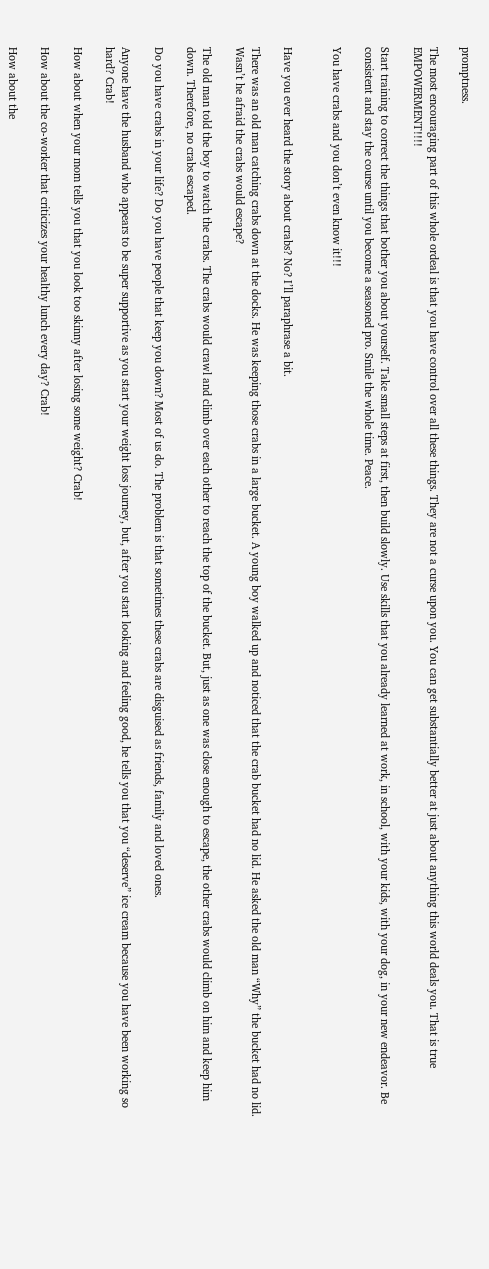promptness.

The most encouraging part of this whole ordeal is that you have control over all these things. They are not a curse upon you. You can get substantially better at just about anything this world deals you. That is true EMPOWERMENT!!!!

Start training to correct the things that bother you about yourself. Take small steps at first, then build slowly. Use skills that you already learned at work, in school, with your kids, with your dog, in your new endeavor. Be consistent and stay the course until you become a seasoned pro. Smile the whole time. Peace.

You have crabs and you don’t even know it!!!


Have you ever heard the story about crabs? No? I’ll paraphrase a bit.

There was an old man catching crabs down at the docks. He was keeping those crabs in a large bucket. A young boy walked up and noticed that the crab bucket had no lid. He asked the old man “Why” the bucket had no lid. Wasn’t he afraid the crabs would escape?

The old man told the boy to watch the crabs. The crabs would crawl and climb over each other to reach the top of the bucket. But, just as one was close enough to escape, the other crabs would climb on him and keep him down. Therefore, no crabs escaped.

Do you have crabs in your life? Do you have people that keep you down? Most of us do. The problem is that sometimes these crabs are disguised as friends, family and loved ones.

Anyone have the husband who appears to be super supportive as you start your weight loss journey, but, after you start looking and feeling good, he tells you that you “deserve” ice cream because you have been working so hard? Crab!

How about when your mom tells you that you look too skinny after losing some weight? Crab!

How about the co-worker that criticizes your healthy lunch every day? Crab!

How about the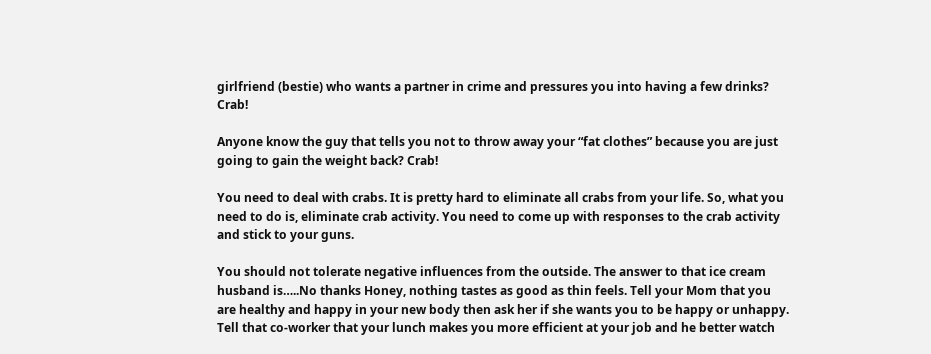girlfriend (bestie) who wants a partner in crime and pressures you into having a few drinks? Crab!

Anyone know the guy that tells you not to throw away your “fat clothes” because you are just going to gain the weight back? Crab!

You need to deal with crabs. It is pretty hard to eliminate all crabs from your life. So, what you need to do is, eliminate crab activity. You need to come up with responses to the crab activity and stick to your guns.

You should not tolerate negative influences from the outside. The answer to that ice cream husband is…..No thanks Honey, nothing tastes as good as thin feels. Tell your Mom that you are healthy and happy in your new body then ask her if she wants you to be happy or unhappy. Tell that co-worker that your lunch makes you more efficient at your job and he better watch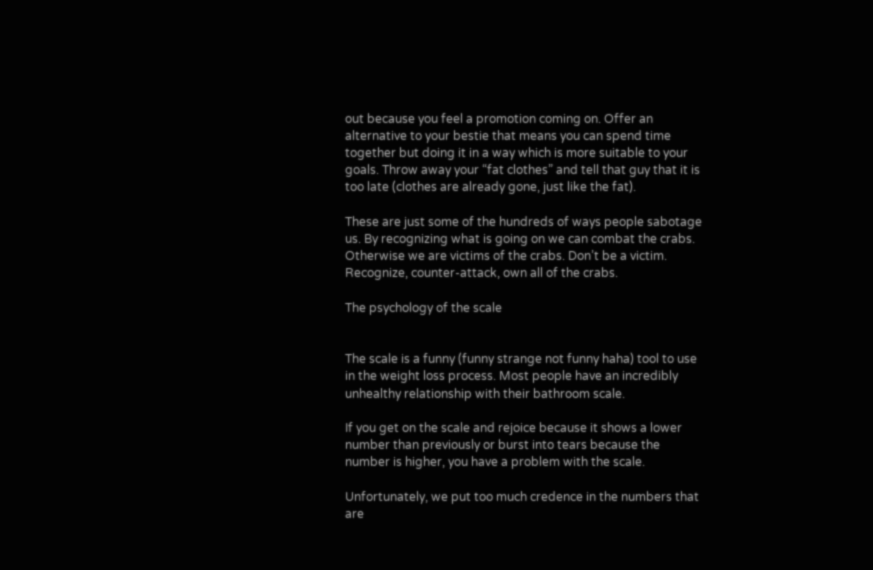out because you feel a promotion coming on. Offer an alternative to your bestie that means you can spend time together but doing it in a way which is more suitable to your goals. Throw away your “fat clothes” and tell that guy that it is too late (clothes are already gone, just like the fat).

These are just some of the hundreds of ways people sabotage us. By recognizing what is going on we can combat the crabs. Otherwise we are victims of the crabs. Don’t be a victim. Recognize, counter-attack, own all of the crabs.

The psychology of the scale


The scale is a funny (funny strange not funny haha) tool to use in the weight loss process. Most people have an incredibly unhealthy relationship with their bathroom scale.

If you get on the scale and rejoice because it shows a lower number than previously or burst into tears because the number is higher, you have a problem with the scale.

Unfortunately, we put too much credence in the numbers that are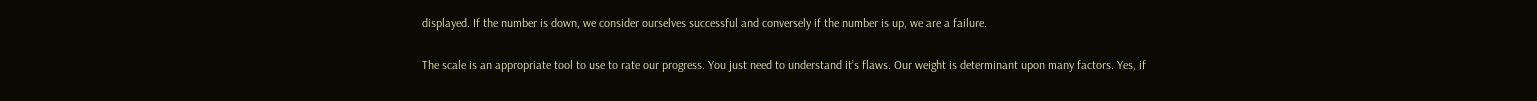displayed. If the number is down, we consider ourselves successful and conversely if the number is up, we are a failure.

The scale is an appropriate tool to use to rate our progress. You just need to understand it’s flaws. Our weight is determinant upon many factors. Yes, if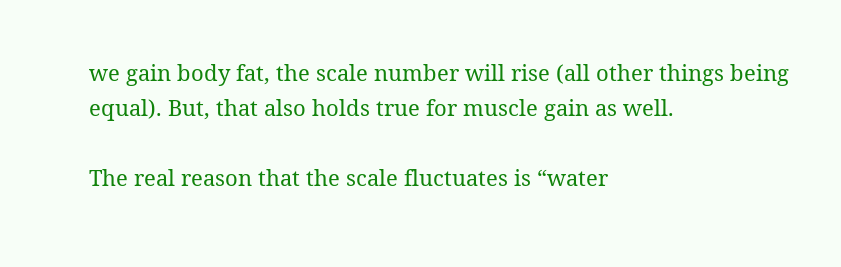we gain body fat, the scale number will rise (all other things being equal). But, that also holds true for muscle gain as well.

The real reason that the scale fluctuates is “water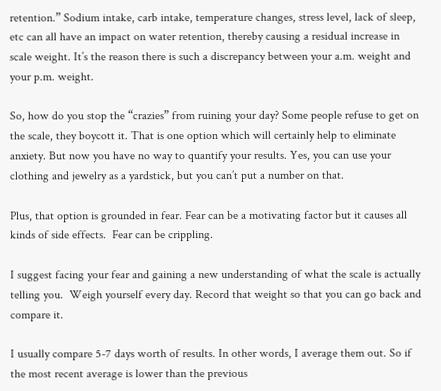retention.” Sodium intake, carb intake, temperature changes, stress level, lack of sleep, etc can all have an impact on water retention, thereby causing a residual increase in scale weight. It’s the reason there is such a discrepancy between your a.m. weight and your p.m. weight.

So, how do you stop the “crazies” from ruining your day? Some people refuse to get on the scale, they boycott it. That is one option which will certainly help to eliminate anxiety. But now you have no way to quantify your results. Yes, you can use your clothing and jewelry as a yardstick, but you can’t put a number on that.

Plus, that option is grounded in fear. Fear can be a motivating factor but it causes all kinds of side effects.  Fear can be crippling.

I suggest facing your fear and gaining a new understanding of what the scale is actually telling you.  Weigh yourself every day. Record that weight so that you can go back and compare it.

I usually compare 5-7 days worth of results. In other words, I average them out. So if the most recent average is lower than the previous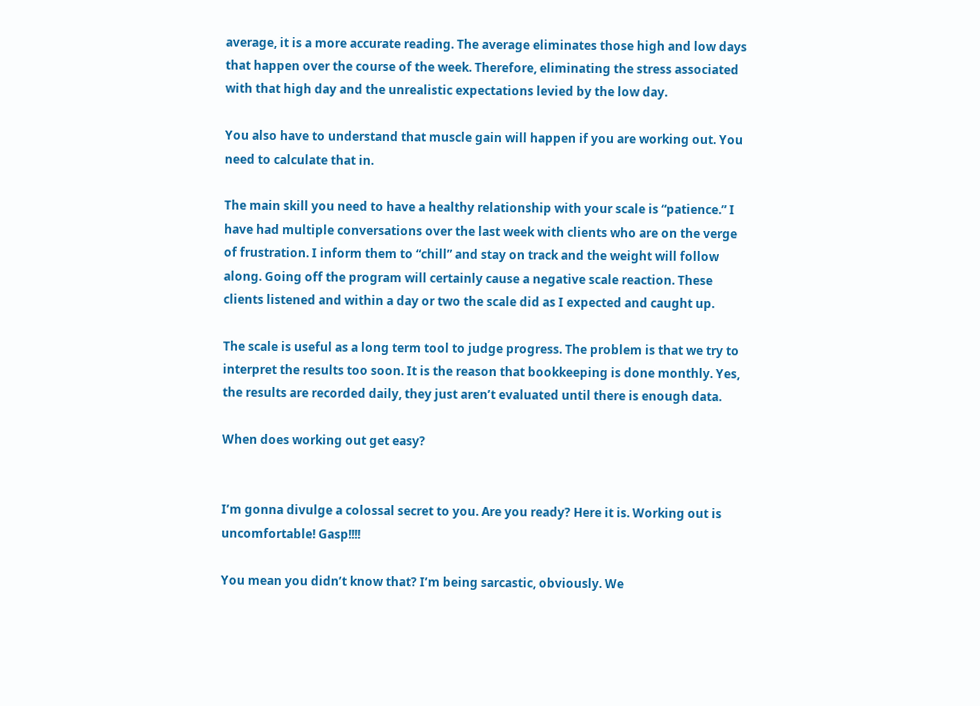average, it is a more accurate reading. The average eliminates those high and low days that happen over the course of the week. Therefore, eliminating the stress associated with that high day and the unrealistic expectations levied by the low day.

You also have to understand that muscle gain will happen if you are working out. You need to calculate that in.

The main skill you need to have a healthy relationship with your scale is “patience.” I have had multiple conversations over the last week with clients who are on the verge of frustration. I inform them to “chill” and stay on track and the weight will follow along. Going off the program will certainly cause a negative scale reaction. These clients listened and within a day or two the scale did as I expected and caught up.

The scale is useful as a long term tool to judge progress. The problem is that we try to interpret the results too soon. It is the reason that bookkeeping is done monthly. Yes, the results are recorded daily, they just aren’t evaluated until there is enough data.

When does working out get easy?


I’m gonna divulge a colossal secret to you. Are you ready? Here it is. Working out is uncomfortable! Gasp!!!!

You mean you didn’t know that? I’m being sarcastic, obviously. We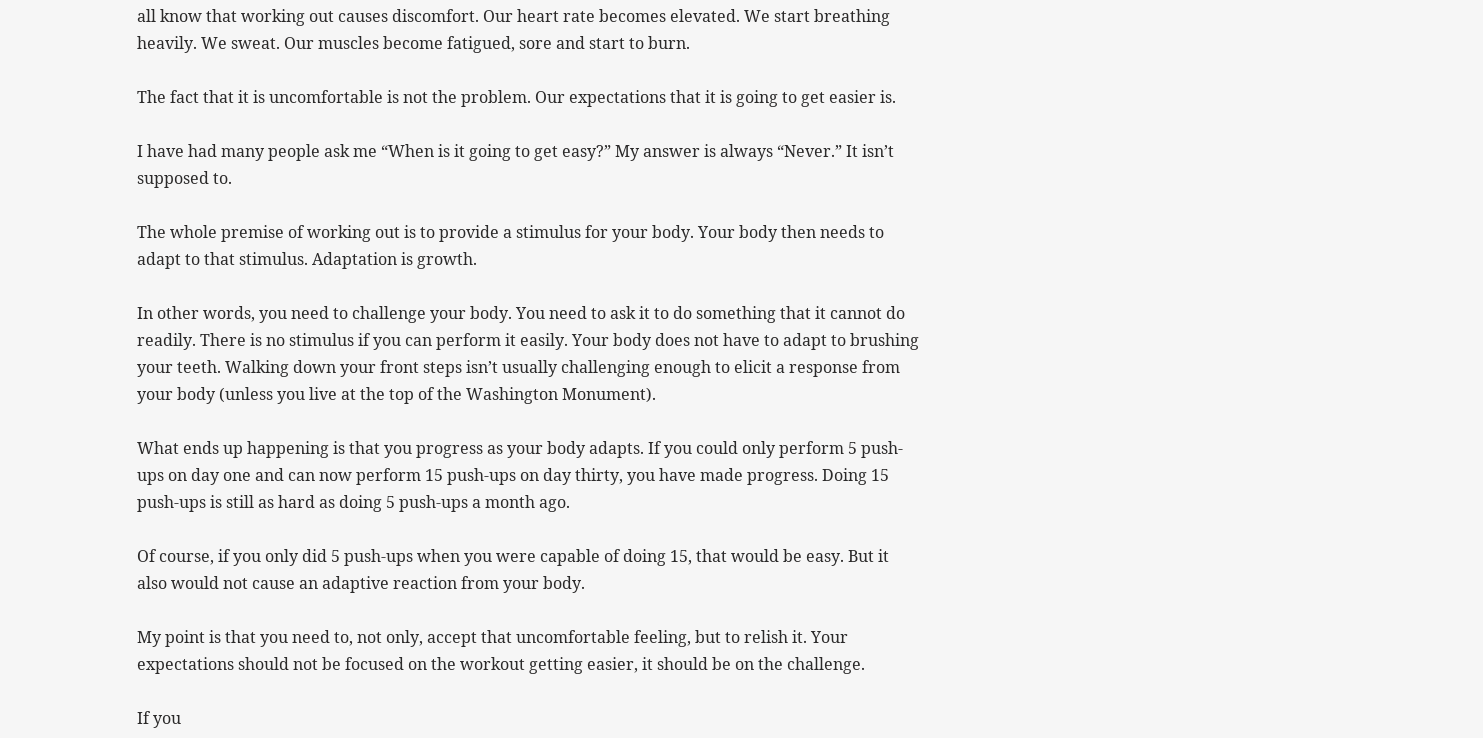all know that working out causes discomfort. Our heart rate becomes elevated. We start breathing heavily. We sweat. Our muscles become fatigued, sore and start to burn.

The fact that it is uncomfortable is not the problem. Our expectations that it is going to get easier is.

I have had many people ask me “When is it going to get easy?” My answer is always “Never.” It isn’t supposed to.

The whole premise of working out is to provide a stimulus for your body. Your body then needs to adapt to that stimulus. Adaptation is growth.

In other words, you need to challenge your body. You need to ask it to do something that it cannot do readily. There is no stimulus if you can perform it easily. Your body does not have to adapt to brushing your teeth. Walking down your front steps isn’t usually challenging enough to elicit a response from your body (unless you live at the top of the Washington Monument).

What ends up happening is that you progress as your body adapts. If you could only perform 5 push-ups on day one and can now perform 15 push-ups on day thirty, you have made progress. Doing 15 push-ups is still as hard as doing 5 push-ups a month ago.

Of course, if you only did 5 push-ups when you were capable of doing 15, that would be easy. But it also would not cause an adaptive reaction from your body.

My point is that you need to, not only, accept that uncomfortable feeling, but to relish it. Your expectations should not be focused on the workout getting easier, it should be on the challenge.

If you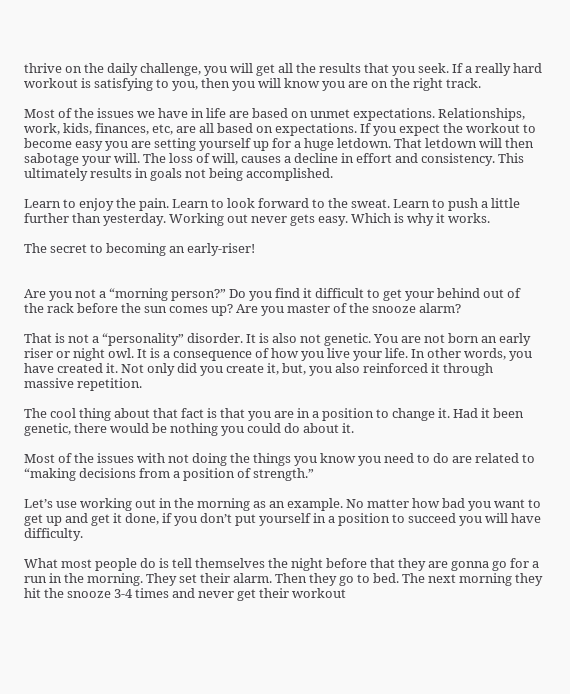thrive on the daily challenge, you will get all the results that you seek. If a really hard workout is satisfying to you, then you will know you are on the right track.

Most of the issues we have in life are based on unmet expectations. Relationships, work, kids, finances, etc, are all based on expectations. If you expect the workout to become easy you are setting yourself up for a huge letdown. That letdown will then sabotage your will. The loss of will, causes a decline in effort and consistency. This ultimately results in goals not being accomplished.

Learn to enjoy the pain. Learn to look forward to the sweat. Learn to push a little further than yesterday. Working out never gets easy. Which is why it works.

The secret to becoming an early-riser!


Are you not a “morning person?” Do you find it difficult to get your behind out of the rack before the sun comes up? Are you master of the snooze alarm?

That is not a “personality” disorder. It is also not genetic. You are not born an early riser or night owl. It is a consequence of how you live your life. In other words, you have created it. Not only did you create it, but, you also reinforced it through massive repetition.

The cool thing about that fact is that you are in a position to change it. Had it been genetic, there would be nothing you could do about it.

Most of the issues with not doing the things you know you need to do are related to “making decisions from a position of strength.”

Let’s use working out in the morning as an example. No matter how bad you want to get up and get it done, if you don’t put yourself in a position to succeed you will have difficulty.

What most people do is tell themselves the night before that they are gonna go for a run in the morning. They set their alarm. Then they go to bed. The next morning they hit the snooze 3-4 times and never get their workout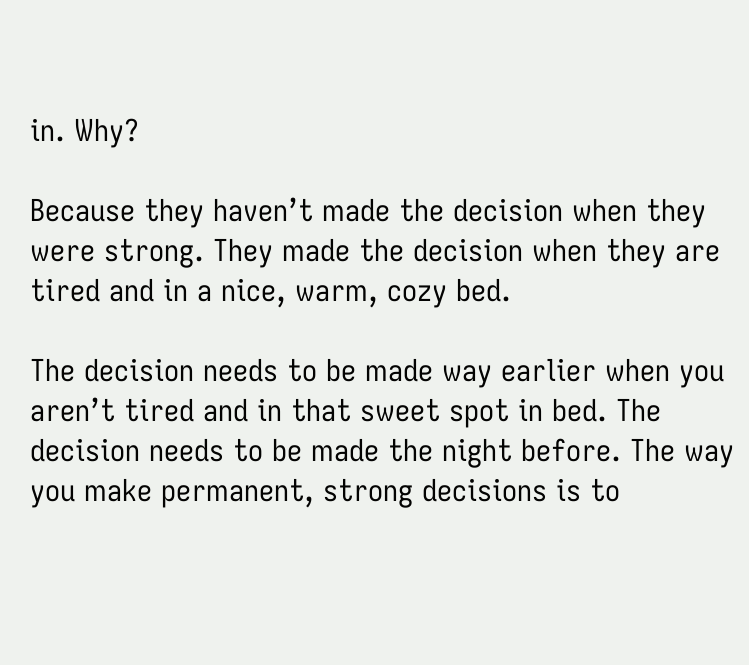in. Why?

Because they haven’t made the decision when they were strong. They made the decision when they are tired and in a nice, warm, cozy bed.

The decision needs to be made way earlier when you aren’t tired and in that sweet spot in bed. The decision needs to be made the night before. The way you make permanent, strong decisions is to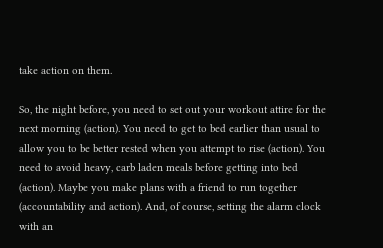take action on them.

So, the night before, you need to set out your workout attire for the next morning (action). You need to get to bed earlier than usual to allow you to be better rested when you attempt to rise (action). You need to avoid heavy, carb laden meals before getting into bed (action). Maybe you make plans with a friend to run together (accountability and action). And, of course, setting the alarm clock with an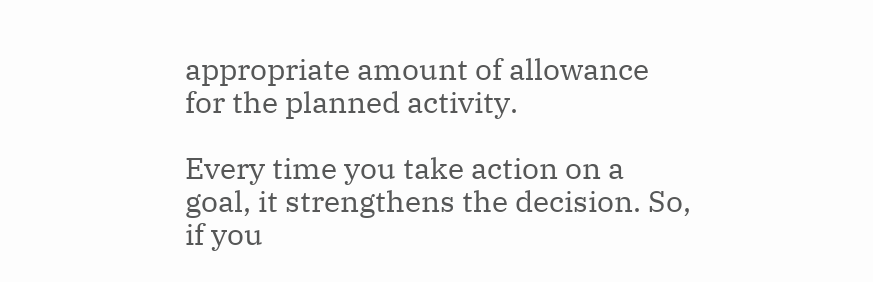appropriate amount of allowance for the planned activity.

Every time you take action on a goal, it strengthens the decision. So, if you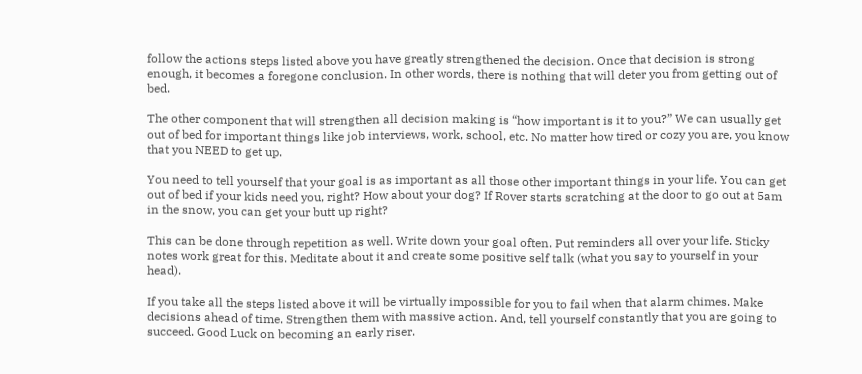follow the actions steps listed above you have greatly strengthened the decision. Once that decision is strong enough, it becomes a foregone conclusion. In other words, there is nothing that will deter you from getting out of bed.

The other component that will strengthen all decision making is “how important is it to you?” We can usually get out of bed for important things like job interviews, work, school, etc. No matter how tired or cozy you are, you know that you NEED to get up.

You need to tell yourself that your goal is as important as all those other important things in your life. You can get out of bed if your kids need you, right? How about your dog? If Rover starts scratching at the door to go out at 5am in the snow, you can get your butt up right?

This can be done through repetition as well. Write down your goal often. Put reminders all over your life. Sticky notes work great for this. Meditate about it and create some positive self talk (what you say to yourself in your head).

If you take all the steps listed above it will be virtually impossible for you to fail when that alarm chimes. Make decisions ahead of time. Strengthen them with massive action. And, tell yourself constantly that you are going to succeed. Good Luck on becoming an early riser.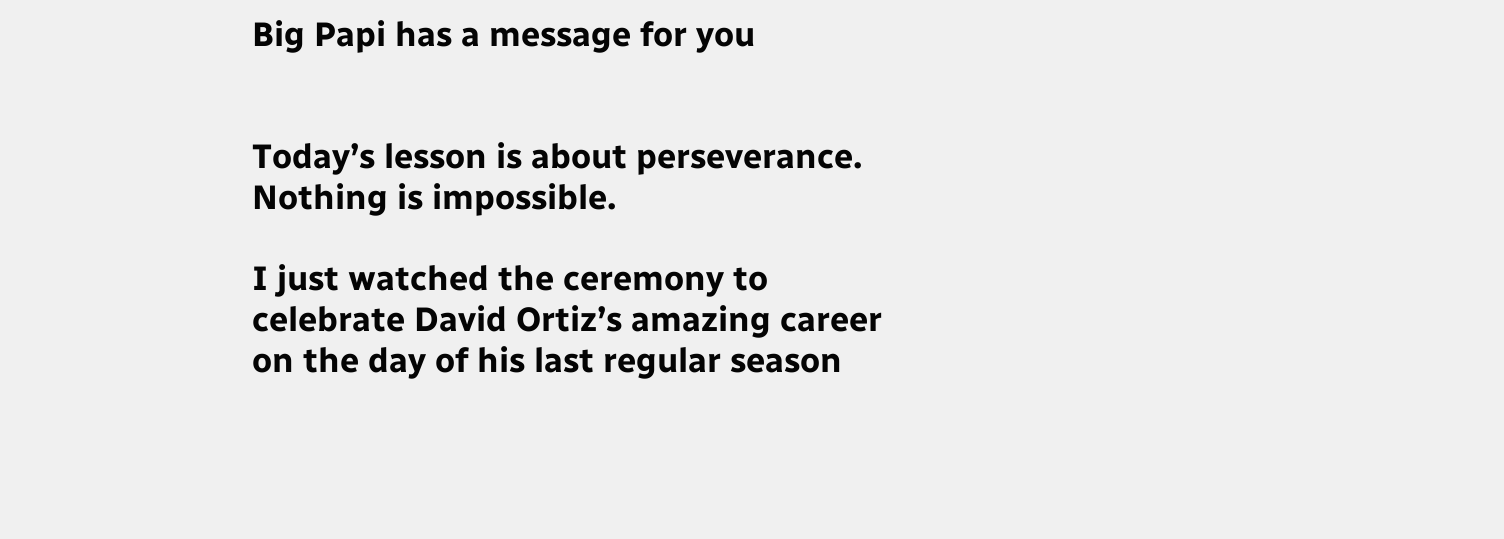Big Papi has a message for you


Today’s lesson is about perseverance. Nothing is impossible.

I just watched the ceremony to celebrate David Ortiz’s amazing career on the day of his last regular season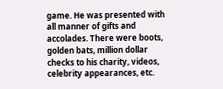game. He was presented with all manner of gifts and accolades. There were boots, golden bats, million dollar checks to his charity, videos, celebrity appearances, etc.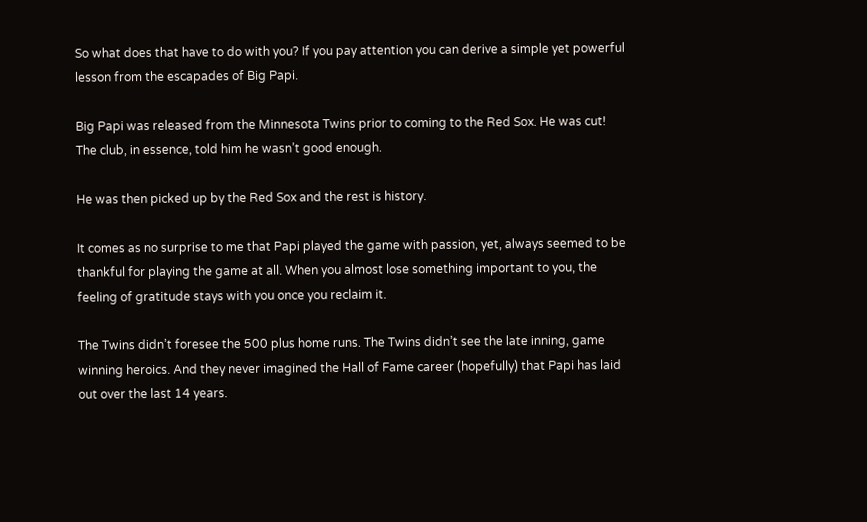So what does that have to do with you? If you pay attention you can derive a simple yet powerful lesson from the escapades of Big Papi.

Big Papi was released from the Minnesota Twins prior to coming to the Red Sox. He was cut! The club, in essence, told him he wasn’t good enough.

He was then picked up by the Red Sox and the rest is history.

It comes as no surprise to me that Papi played the game with passion, yet, always seemed to be thankful for playing the game at all. When you almost lose something important to you, the feeling of gratitude stays with you once you reclaim it.

The Twins didn’t foresee the 500 plus home runs. The Twins didn’t see the late inning, game winning heroics. And they never imagined the Hall of Fame career (hopefully) that Papi has laid out over the last 14 years.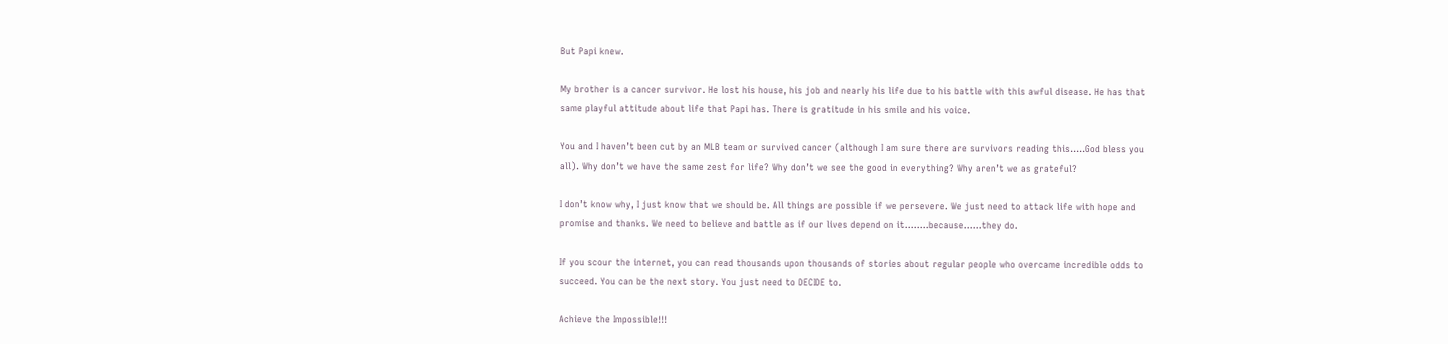But Papi knew.

My brother is a cancer survivor. He lost his house, his job and nearly his life due to his battle with this awful disease. He has that same playful attitude about life that Papi has. There is gratitude in his smile and his voice.

You and I haven’t been cut by an MLB team or survived cancer (although I am sure there are survivors reading this…..God bless you all). Why don’t we have the same zest for life? Why don’t we see the good in everything? Why aren’t we as grateful?

I don’t know why, I just know that we should be. All things are possible if we persevere. We just need to attack life with hope and promise and thanks. We need to believe and battle as if our lives depend on it……..because……they do.

If you scour the internet, you can read thousands upon thousands of stories about regular people who overcame incredible odds to succeed. You can be the next story. You just need to DECIDE to.

Achieve the Impossible!!!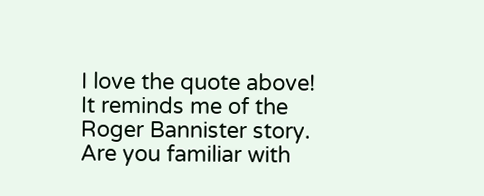I love the quote above! It reminds me of the Roger Bannister story. Are you familiar with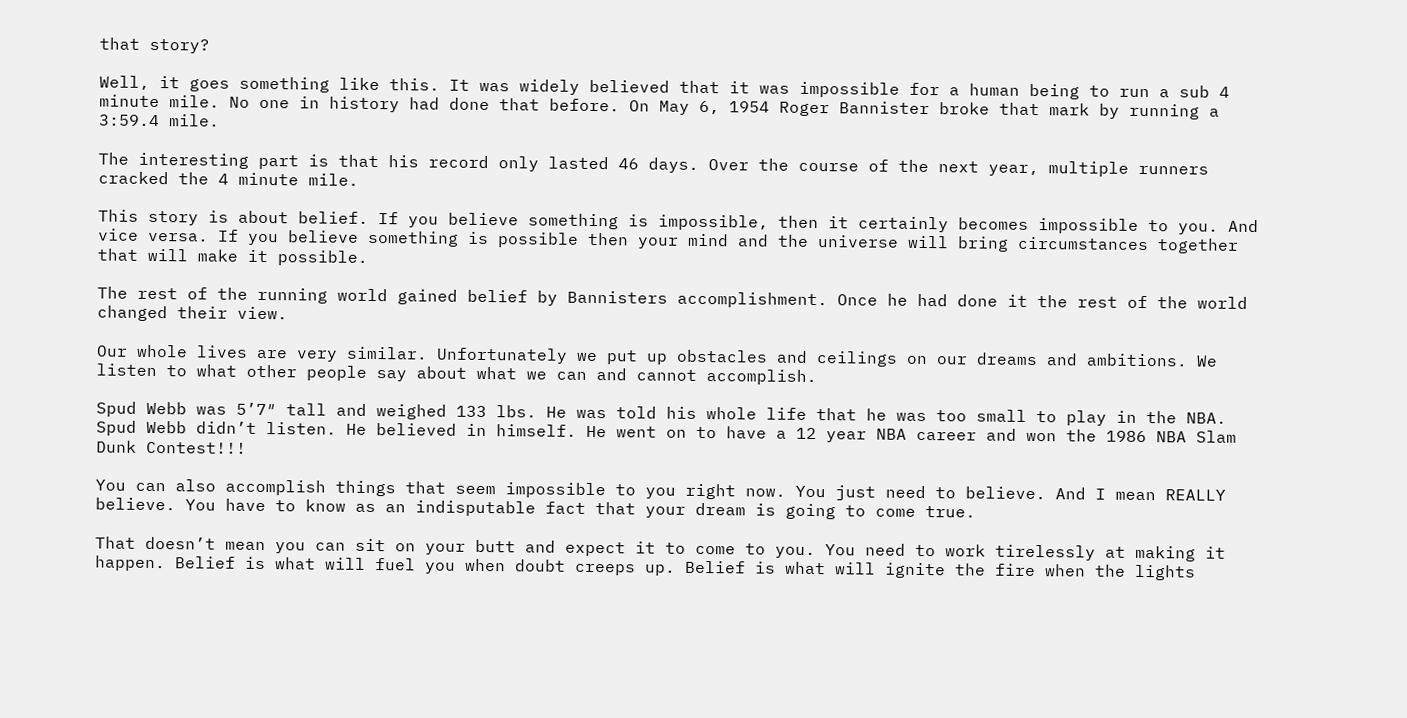that story?

Well, it goes something like this. It was widely believed that it was impossible for a human being to run a sub 4 minute mile. No one in history had done that before. On May 6, 1954 Roger Bannister broke that mark by running a 3:59.4 mile.

The interesting part is that his record only lasted 46 days. Over the course of the next year, multiple runners cracked the 4 minute mile.

This story is about belief. If you believe something is impossible, then it certainly becomes impossible to you. And vice versa. If you believe something is possible then your mind and the universe will bring circumstances together that will make it possible.

The rest of the running world gained belief by Bannisters accomplishment. Once he had done it the rest of the world changed their view.

Our whole lives are very similar. Unfortunately we put up obstacles and ceilings on our dreams and ambitions. We listen to what other people say about what we can and cannot accomplish.

Spud Webb was 5’7″ tall and weighed 133 lbs. He was told his whole life that he was too small to play in the NBA. Spud Webb didn’t listen. He believed in himself. He went on to have a 12 year NBA career and won the 1986 NBA Slam Dunk Contest!!!

You can also accomplish things that seem impossible to you right now. You just need to believe. And I mean REALLY believe. You have to know as an indisputable fact that your dream is going to come true.

That doesn’t mean you can sit on your butt and expect it to come to you. You need to work tirelessly at making it happen. Belief is what will fuel you when doubt creeps up. Belief is what will ignite the fire when the lights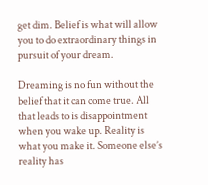get dim. Belief is what will allow you to do extraordinary things in pursuit of your dream.

Dreaming is no fun without the belief that it can come true. All that leads to is disappointment when you wake up. Reality is what you make it. Someone else’s reality has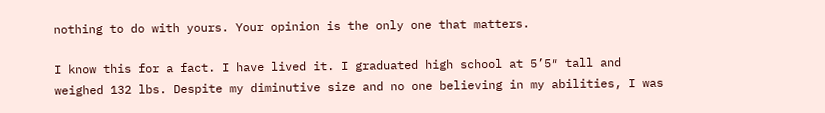nothing to do with yours. Your opinion is the only one that matters.

I know this for a fact. I have lived it. I graduated high school at 5’5″ tall and weighed 132 lbs. Despite my diminutive size and no one believing in my abilities, I was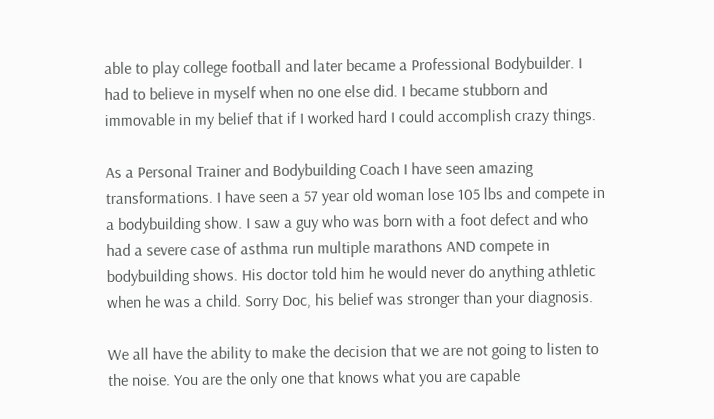able to play college football and later became a Professional Bodybuilder. I had to believe in myself when no one else did. I became stubborn and immovable in my belief that if I worked hard I could accomplish crazy things.

As a Personal Trainer and Bodybuilding Coach I have seen amazing transformations. I have seen a 57 year old woman lose 105 lbs and compete in a bodybuilding show. I saw a guy who was born with a foot defect and who had a severe case of asthma run multiple marathons AND compete in bodybuilding shows. His doctor told him he would never do anything athletic when he was a child. Sorry Doc, his belief was stronger than your diagnosis.

We all have the ability to make the decision that we are not going to listen to the noise. You are the only one that knows what you are capable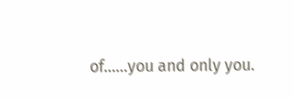of……you and only you.